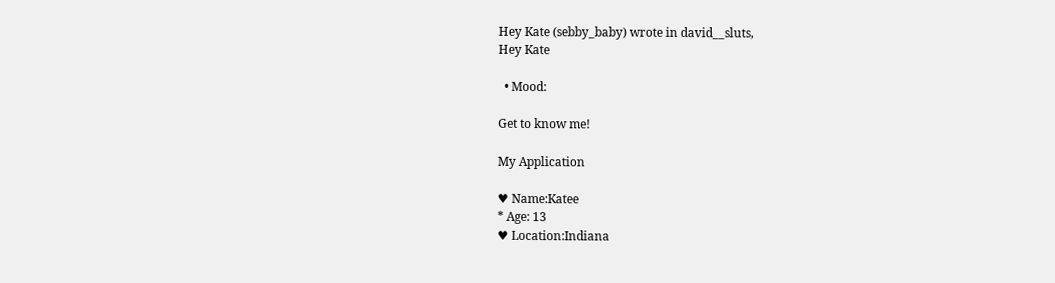Hey Kate (sebby_baby) wrote in david__sluts,
Hey Kate

  • Mood:

Get to know me!

My Application

♥ Name:Katee
* Age: 13
♥ Location:Indiana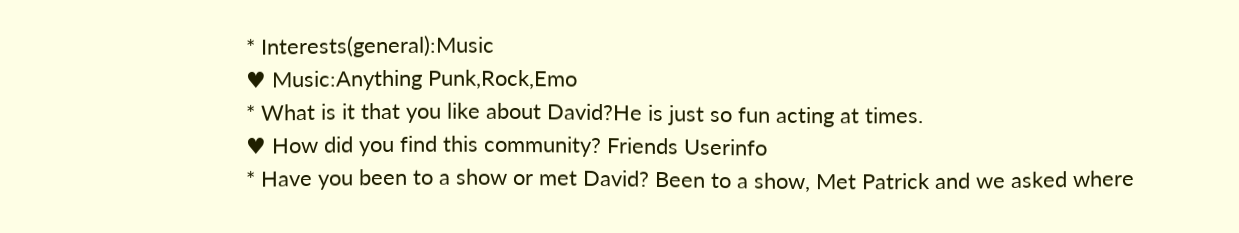* Interests(general):Music
♥ Music:Anything Punk,Rock,Emo
* What is it that you like about David?He is just so fun acting at times.
♥ How did you find this community? Friends Userinfo
* Have you been to a show or met David? Been to a show, Met Patrick and we asked where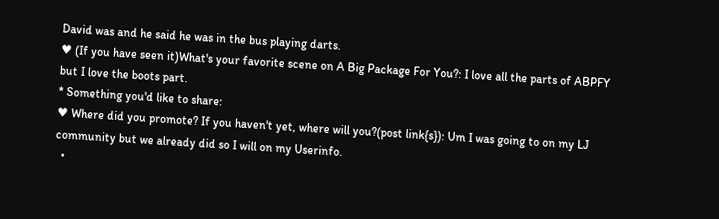David was and he said he was in the bus playing darts.
♥ (If you have seen it)What's your favorite scene on A Big Package For You?: I love all the parts of ABPFY but I love the boots part.
* Something you'd like to share:
♥ Where did you promote? If you haven't yet, where will you?(post link{s}): Um I was going to on my LJ community but we already did so I will on my Userinfo.
  •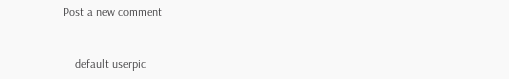Post a new comment


    default userpic